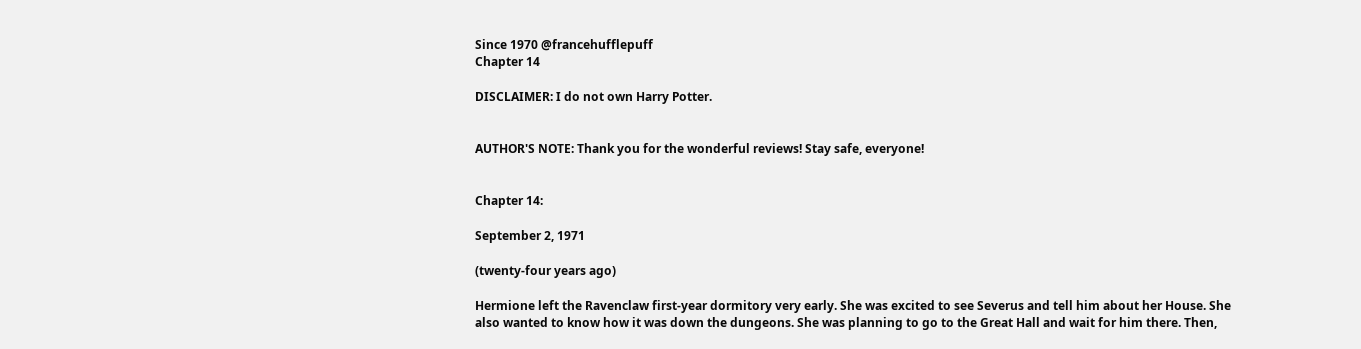Since 1970 @francehufflepuff
Chapter 14

DISCLAIMER: I do not own Harry Potter.


AUTHOR'S NOTE: Thank you for the wonderful reviews! Stay safe, everyone!


Chapter 14:

September 2, 1971

(twenty-four years ago)

Hermione left the Ravenclaw first-year dormitory very early. She was excited to see Severus and tell him about her House. She also wanted to know how it was down the dungeons. She was planning to go to the Great Hall and wait for him there. Then,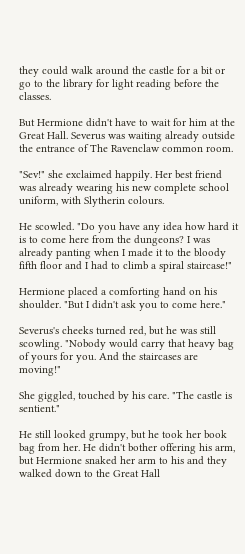they could walk around the castle for a bit or go to the library for light reading before the classes.

But Hermione didn't have to wait for him at the Great Hall. Severus was waiting already outside the entrance of The Ravenclaw common room.

"Sev!" she exclaimed happily. Her best friend was already wearing his new complete school uniform, with Slytherin colours.

He scowled. "Do you have any idea how hard it is to come here from the dungeons? I was already panting when I made it to the bloody fifth floor and I had to climb a spiral staircase!"

Hermione placed a comforting hand on his shoulder. "But I didn't ask you to come here."

Severus's cheeks turned red, but he was still scowling. "Nobody would carry that heavy bag of yours for you. And the staircases are moving!"

She giggled, touched by his care. "The castle is sentient."

He still looked grumpy, but he took her book bag from her. He didn't bother offering his arm, but Hermione snaked her arm to his and they walked down to the Great Hall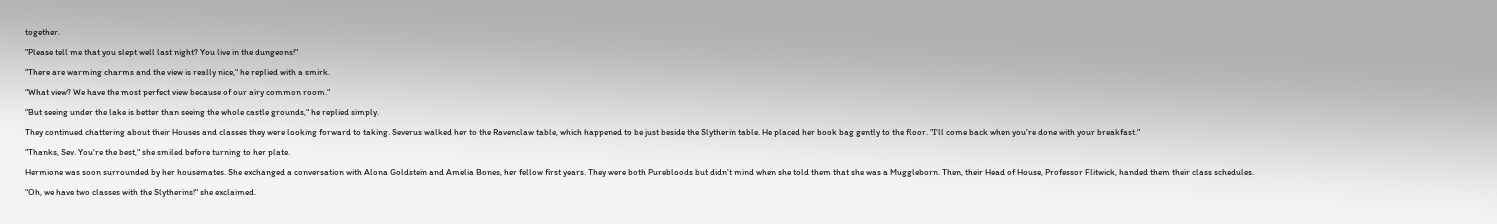together.

"Please tell me that you slept well last night? You live in the dungeons!"

"There are warming charms and the view is really nice," he replied with a smirk.

"What view? We have the most perfect view because of our airy common room."

"But seeing under the lake is better than seeing the whole castle grounds," he replied simply.

They continued chattering about their Houses and classes they were looking forward to taking. Severus walked her to the Ravenclaw table, which happened to be just beside the Slytherin table. He placed her book bag gently to the floor. "I'll come back when you're done with your breakfast."

"Thanks, Sev. You're the best," she smiled before turning to her plate.

Hermione was soon surrounded by her housemates. She exchanged a conversation with Alona Goldstein and Amelia Bones, her fellow first years. They were both Purebloods but didn't mind when she told them that she was a Muggleborn. Then, their Head of House, Professor Flitwick, handed them their class schedules.

"Oh, we have two classes with the Slytherins!" she exclaimed.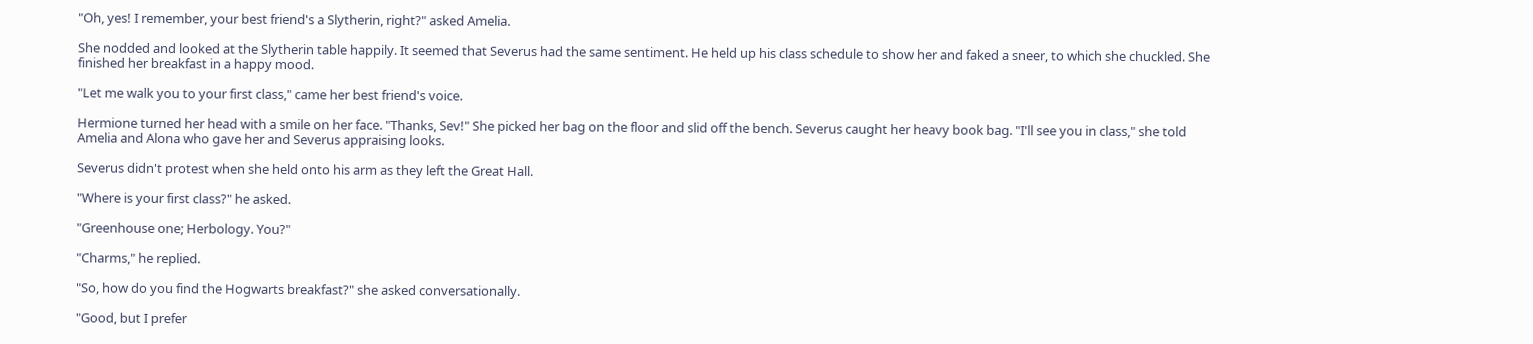"Oh, yes! I remember, your best friend's a Slytherin, right?" asked Amelia.

She nodded and looked at the Slytherin table happily. It seemed that Severus had the same sentiment. He held up his class schedule to show her and faked a sneer, to which she chuckled. She finished her breakfast in a happy mood.

"Let me walk you to your first class," came her best friend's voice.

Hermione turned her head with a smile on her face. "Thanks, Sev!" She picked her bag on the floor and slid off the bench. Severus caught her heavy book bag. "I'll see you in class," she told Amelia and Alona who gave her and Severus appraising looks.

Severus didn't protest when she held onto his arm as they left the Great Hall.

"Where is your first class?" he asked.

"Greenhouse one; Herbology. You?"

"Charms," he replied.

"So, how do you find the Hogwarts breakfast?" she asked conversationally.

"Good, but I prefer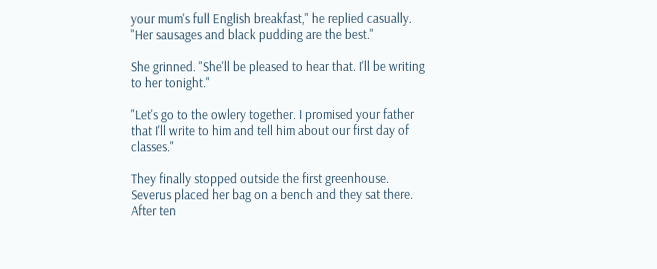your mum's full English breakfast," he replied casually. "Her sausages and black pudding are the best."

She grinned. "She'll be pleased to hear that. I'll be writing to her tonight."

"Let's go to the owlery together. I promised your father that I'll write to him and tell him about our first day of classes."

They finally stopped outside the first greenhouse. Severus placed her bag on a bench and they sat there. After ten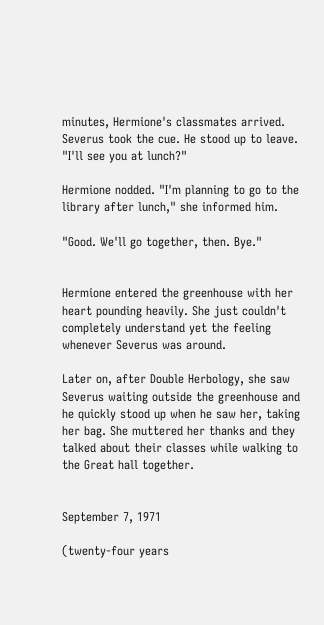minutes, Hermione's classmates arrived. Severus took the cue. He stood up to leave. "I'll see you at lunch?"

Hermione nodded. "I'm planning to go to the library after lunch," she informed him.

"Good. We'll go together, then. Bye."


Hermione entered the greenhouse with her heart pounding heavily. She just couldn't completely understand yet the feeling whenever Severus was around.

Later on, after Double Herbology, she saw Severus waiting outside the greenhouse and he quickly stood up when he saw her, taking her bag. She muttered her thanks and they talked about their classes while walking to the Great hall together.


September 7, 1971

(twenty-four years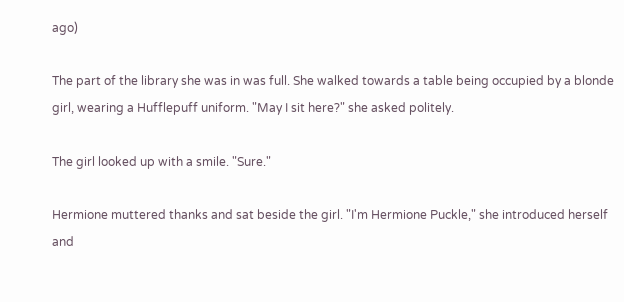ago)

The part of the library she was in was full. She walked towards a table being occupied by a blonde girl, wearing a Hufflepuff uniform. "May I sit here?" she asked politely.

The girl looked up with a smile. "Sure."

Hermione muttered thanks and sat beside the girl. "I'm Hermione Puckle," she introduced herself and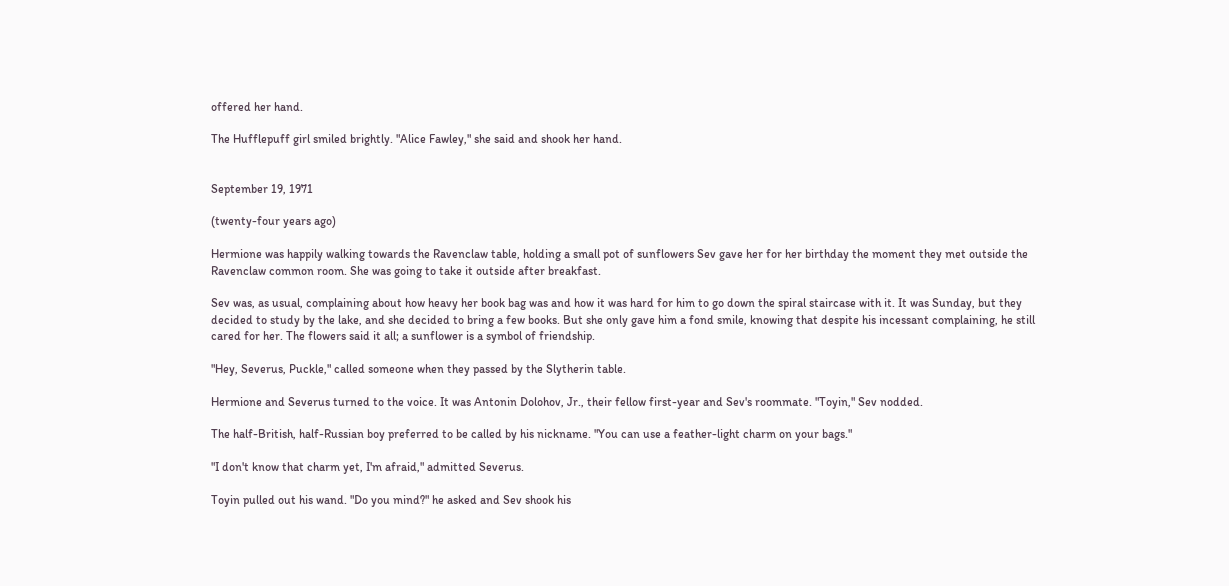offered her hand.

The Hufflepuff girl smiled brightly. "Alice Fawley," she said and shook her hand.


September 19, 1971

(twenty-four years ago)

Hermione was happily walking towards the Ravenclaw table, holding a small pot of sunflowers Sev gave her for her birthday the moment they met outside the Ravenclaw common room. She was going to take it outside after breakfast.

Sev was, as usual, complaining about how heavy her book bag was and how it was hard for him to go down the spiral staircase with it. It was Sunday, but they decided to study by the lake, and she decided to bring a few books. But she only gave him a fond smile, knowing that despite his incessant complaining, he still cared for her. The flowers said it all; a sunflower is a symbol of friendship.

"Hey, Severus, Puckle," called someone when they passed by the Slytherin table.

Hermione and Severus turned to the voice. It was Antonin Dolohov, Jr., their fellow first-year and Sev's roommate. "Toyin," Sev nodded.

The half-British, half-Russian boy preferred to be called by his nickname. "You can use a feather-light charm on your bags."

"I don't know that charm yet, I'm afraid," admitted Severus.

Toyin pulled out his wand. "Do you mind?" he asked and Sev shook his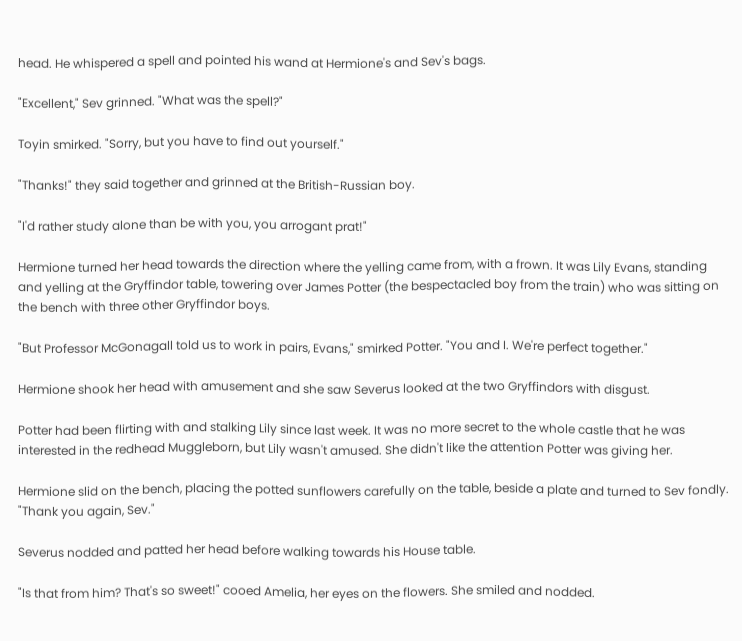head. He whispered a spell and pointed his wand at Hermione's and Sev's bags.

"Excellent," Sev grinned. "What was the spell?"

Toyin smirked. "Sorry, but you have to find out yourself."

"Thanks!" they said together and grinned at the British-Russian boy.

"I'd rather study alone than be with you, you arrogant prat!"

Hermione turned her head towards the direction where the yelling came from, with a frown. It was Lily Evans, standing and yelling at the Gryffindor table, towering over James Potter (the bespectacled boy from the train) who was sitting on the bench with three other Gryffindor boys.

"But Professor McGonagall told us to work in pairs, Evans," smirked Potter. "You and I. We're perfect together."

Hermione shook her head with amusement and she saw Severus looked at the two Gryffindors with disgust.

Potter had been flirting with and stalking Lily since last week. It was no more secret to the whole castle that he was interested in the redhead Muggleborn, but Lily wasn't amused. She didn't like the attention Potter was giving her.

Hermione slid on the bench, placing the potted sunflowers carefully on the table, beside a plate and turned to Sev fondly. "Thank you again, Sev."

Severus nodded and patted her head before walking towards his House table.

"Is that from him? That's so sweet!" cooed Amelia, her eyes on the flowers. She smiled and nodded.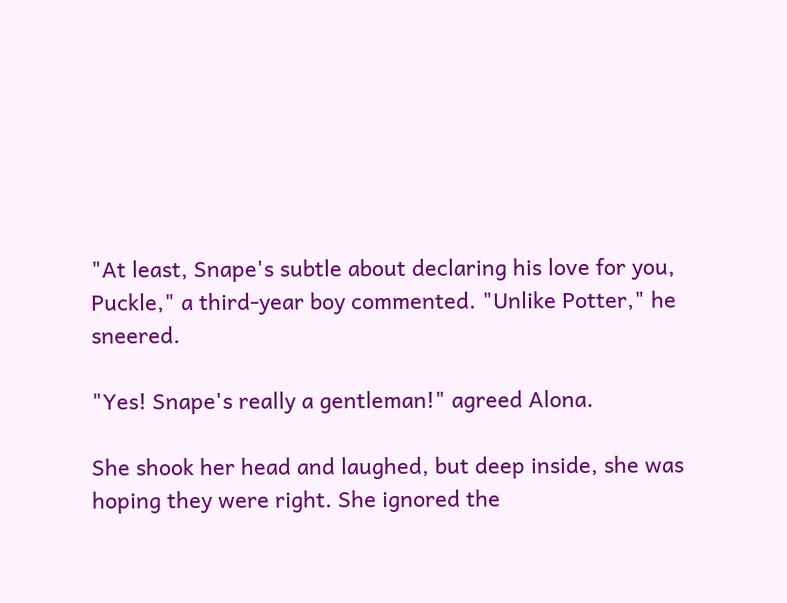"At least, Snape's subtle about declaring his love for you, Puckle," a third-year boy commented. "Unlike Potter," he sneered.

"Yes! Snape's really a gentleman!" agreed Alona.

She shook her head and laughed, but deep inside, she was hoping they were right. She ignored the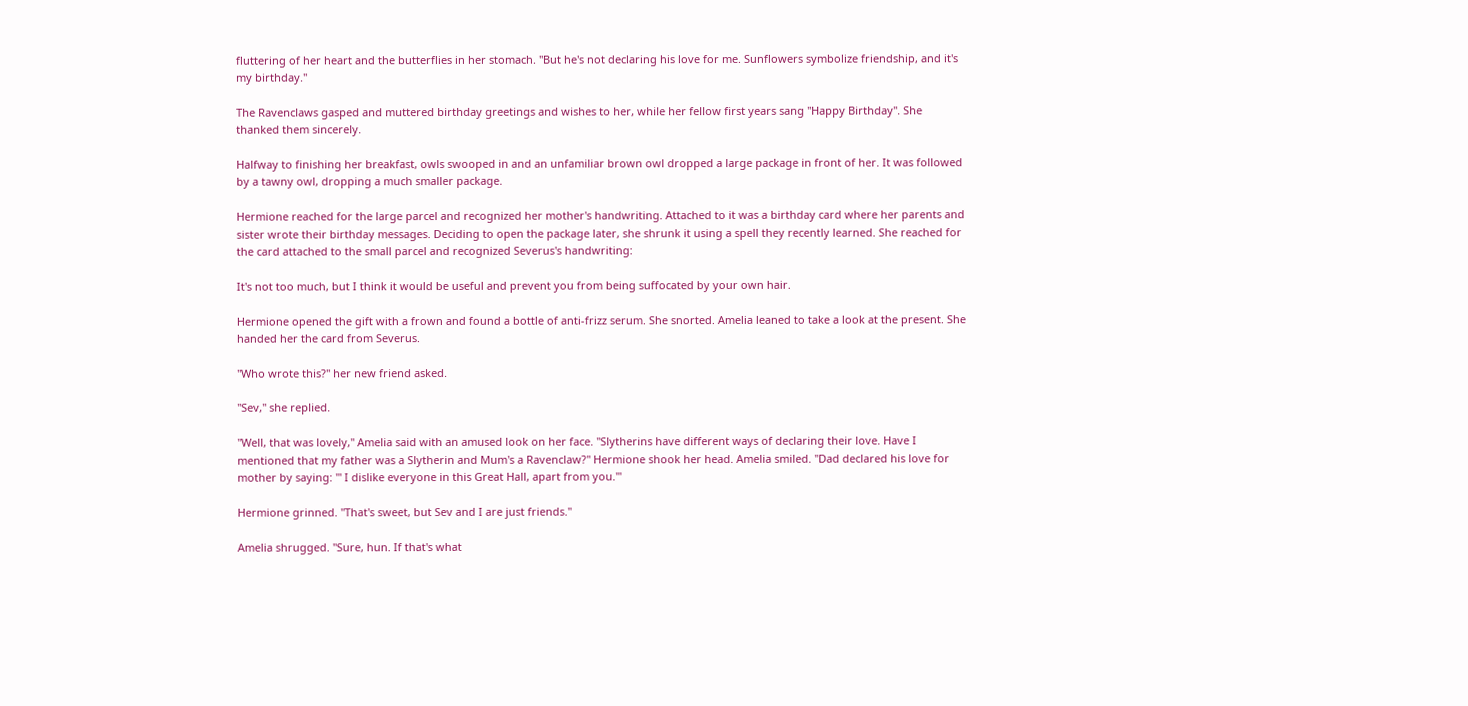fluttering of her heart and the butterflies in her stomach. "But he's not declaring his love for me. Sunflowers symbolize friendship, and it's my birthday."

The Ravenclaws gasped and muttered birthday greetings and wishes to her, while her fellow first years sang "Happy Birthday". She thanked them sincerely.

Halfway to finishing her breakfast, owls swooped in and an unfamiliar brown owl dropped a large package in front of her. It was followed by a tawny owl, dropping a much smaller package.

Hermione reached for the large parcel and recognized her mother's handwriting. Attached to it was a birthday card where her parents and sister wrote their birthday messages. Deciding to open the package later, she shrunk it using a spell they recently learned. She reached for the card attached to the small parcel and recognized Severus's handwriting:

It's not too much, but I think it would be useful and prevent you from being suffocated by your own hair.

Hermione opened the gift with a frown and found a bottle of anti-frizz serum. She snorted. Amelia leaned to take a look at the present. She handed her the card from Severus.

"Who wrote this?" her new friend asked.

"Sev," she replied.

"Well, that was lovely," Amelia said with an amused look on her face. "Slytherins have different ways of declaring their love. Have I mentioned that my father was a Slytherin and Mum's a Ravenclaw?" Hermione shook her head. Amelia smiled. "Dad declared his love for mother by saying: "' I dislike everyone in this Great Hall, apart from you.'"

Hermione grinned. "That's sweet, but Sev and I are just friends."

Amelia shrugged. "Sure, hun. If that's what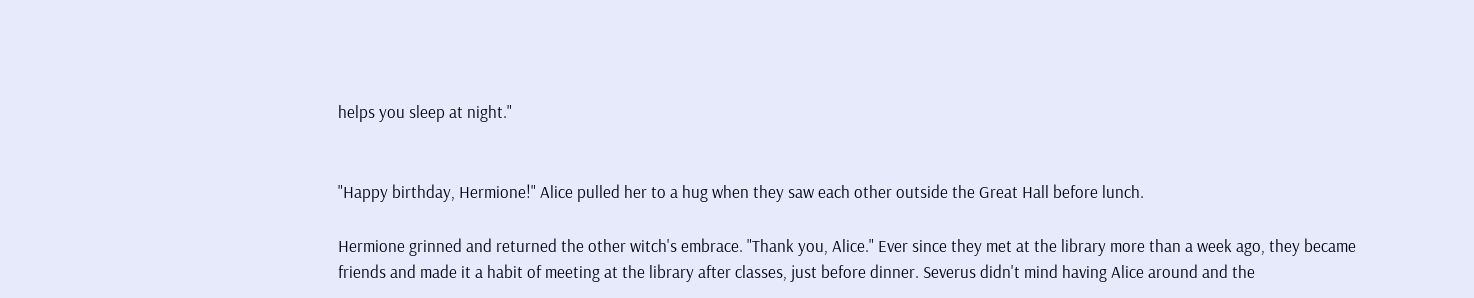helps you sleep at night."


"Happy birthday, Hermione!" Alice pulled her to a hug when they saw each other outside the Great Hall before lunch.

Hermione grinned and returned the other witch's embrace. "Thank you, Alice." Ever since they met at the library more than a week ago, they became friends and made it a habit of meeting at the library after classes, just before dinner. Severus didn't mind having Alice around and the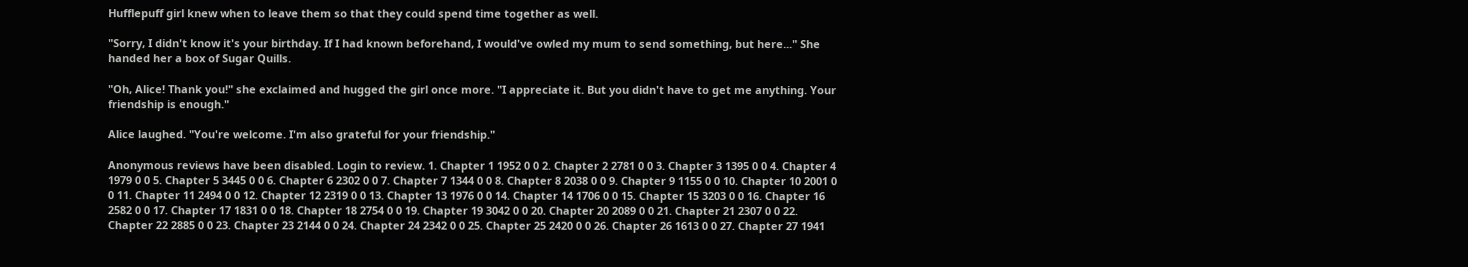Hufflepuff girl knew when to leave them so that they could spend time together as well.

"Sorry, I didn't know it's your birthday. If I had known beforehand, I would've owled my mum to send something, but here..." She handed her a box of Sugar Quills.

"Oh, Alice! Thank you!" she exclaimed and hugged the girl once more. "I appreciate it. But you didn't have to get me anything. Your friendship is enough."

Alice laughed. "You're welcome. I'm also grateful for your friendship."

Anonymous reviews have been disabled. Login to review. 1. Chapter 1 1952 0 0 2. Chapter 2 2781 0 0 3. Chapter 3 1395 0 0 4. Chapter 4 1979 0 0 5. Chapter 5 3445 0 0 6. Chapter 6 2302 0 0 7. Chapter 7 1344 0 0 8. Chapter 8 2038 0 0 9. Chapter 9 1155 0 0 10. Chapter 10 2001 0 0 11. Chapter 11 2494 0 0 12. Chapter 12 2319 0 0 13. Chapter 13 1976 0 0 14. Chapter 14 1706 0 0 15. Chapter 15 3203 0 0 16. Chapter 16 2582 0 0 17. Chapter 17 1831 0 0 18. Chapter 18 2754 0 0 19. Chapter 19 3042 0 0 20. Chapter 20 2089 0 0 21. Chapter 21 2307 0 0 22. Chapter 22 2885 0 0 23. Chapter 23 2144 0 0 24. Chapter 24 2342 0 0 25. Chapter 25 2420 0 0 26. Chapter 26 1613 0 0 27. Chapter 27 1941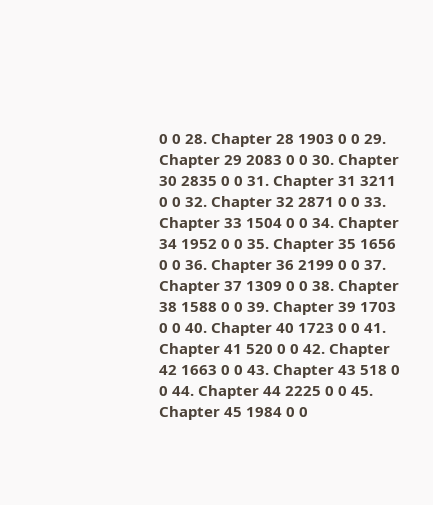0 0 28. Chapter 28 1903 0 0 29. Chapter 29 2083 0 0 30. Chapter 30 2835 0 0 31. Chapter 31 3211 0 0 32. Chapter 32 2871 0 0 33. Chapter 33 1504 0 0 34. Chapter 34 1952 0 0 35. Chapter 35 1656 0 0 36. Chapter 36 2199 0 0 37. Chapter 37 1309 0 0 38. Chapter 38 1588 0 0 39. Chapter 39 1703 0 0 40. Chapter 40 1723 0 0 41. Chapter 41 520 0 0 42. Chapter 42 1663 0 0 43. Chapter 43 518 0 0 44. Chapter 44 2225 0 0 45. Chapter 45 1984 0 0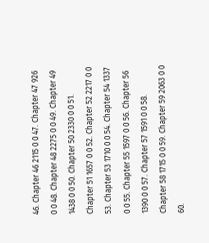46. Chapter 46 2115 0 0 47. Chapter 47 926 0 0 48. Chapter 48 2275 0 0 49. Chapter 49 1438 0 0 50. Chapter 50 2330 0 0 51. Chapter 51 1657 0 0 52. Chapter 52 2217 0 0 53. Chapter 53 1710 0 0 54. Chapter 54 1337 0 0 55. Chapter 55 1597 0 0 56. Chapter 56 1390 0 0 57. Chapter 57 1591 0 0 58. Chapter 58 1715 0 0 59. Chapter 59 2063 0 0 60.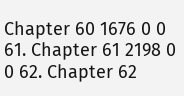Chapter 60 1676 0 0 61. Chapter 61 2198 0 0 62. Chapter 62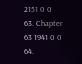2151 0 0 63. Chapter 63 1941 0 0 64.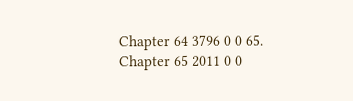Chapter 64 3796 0 0 65. Chapter 65 2011 0 0